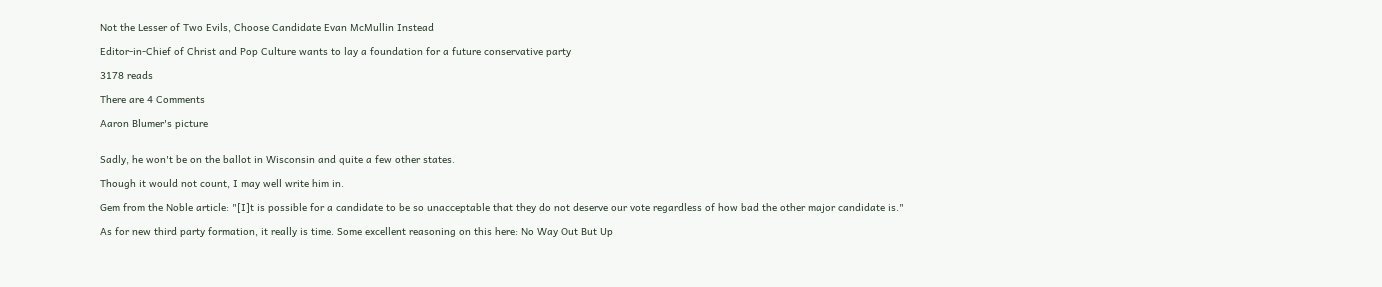Not the Lesser of Two Evils, Choose Candidate Evan McMullin Instead

Editor-in-Chief of Christ and Pop Culture wants to lay a foundation for a future conservative party

3178 reads

There are 4 Comments

Aaron Blumer's picture


Sadly, he won't be on the ballot in Wisconsin and quite a few other states.

Though it would not count, I may well write him in.

Gem from the Noble article: "[I]t is possible for a candidate to be so unacceptable that they do not deserve our vote regardless of how bad the other major candidate is."

As for new third party formation, it really is time. Some excellent reasoning on this here: No Way Out But Up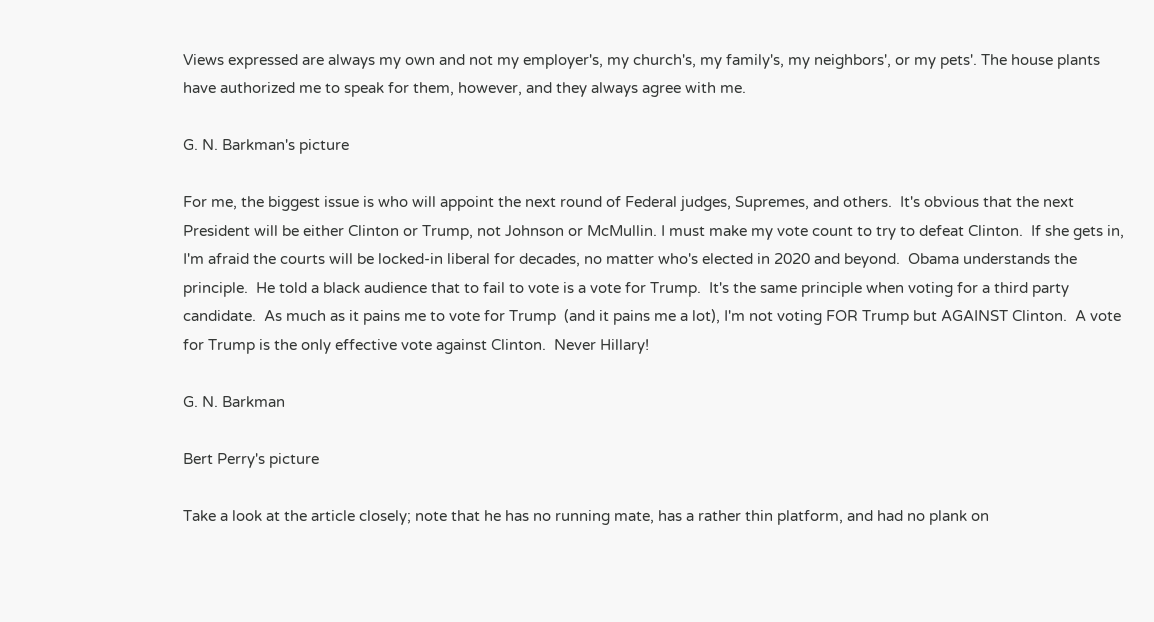Views expressed are always my own and not my employer's, my church's, my family's, my neighbors', or my pets'. The house plants have authorized me to speak for them, however, and they always agree with me.

G. N. Barkman's picture

For me, the biggest issue is who will appoint the next round of Federal judges, Supremes, and others.  It's obvious that the next President will be either Clinton or Trump, not Johnson or McMullin. I must make my vote count to try to defeat Clinton.  If she gets in, I'm afraid the courts will be locked-in liberal for decades, no matter who's elected in 2020 and beyond.  Obama understands the principle.  He told a black audience that to fail to vote is a vote for Trump.  It's the same principle when voting for a third party candidate.  As much as it pains me to vote for Trump  (and it pains me a lot), I'm not voting FOR Trump but AGAINST Clinton.  A vote for Trump is the only effective vote against Clinton.  Never Hillary!

G. N. Barkman

Bert Perry's picture

Take a look at the article closely; note that he has no running mate, has a rather thin platform, and had no plank on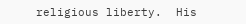religious liberty.  His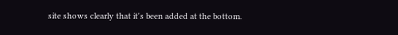site shows clearly that it's been added at the bottom.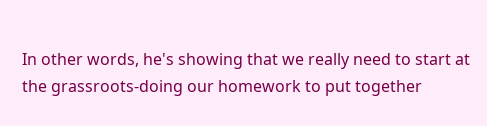In other words, he's showing that we really need to start at the grassroots-doing our homework to put together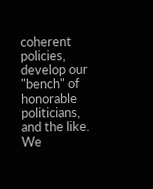coherent policies, develop our "bench" of honorable politicians, and the like.  We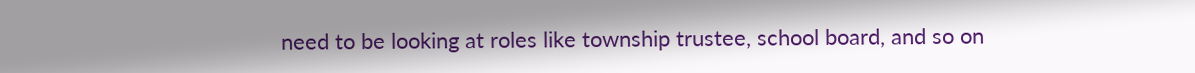need to be looking at roles like township trustee, school board, and so on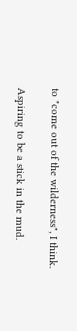to "come out of the wilderness", I think.

Aspiring to be a stick in the mud.